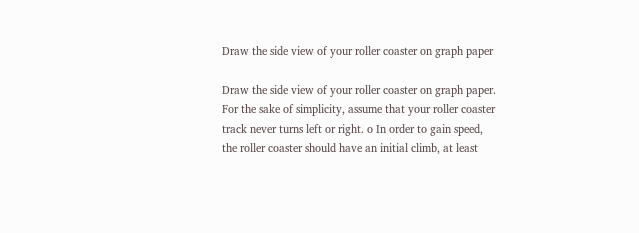Draw the side view of your roller coaster on graph paper

Draw the side view of your roller coaster on graph paper. For the sake of simplicity, assume that your roller coaster track never turns left or right. o In order to gain speed, the roller coaster should have an initial climb, at least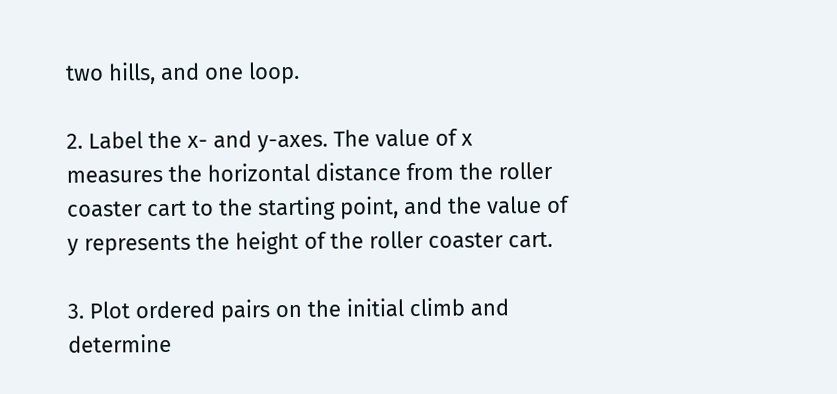two hills, and one loop.

2. Label the x- and y-axes. The value of x measures the horizontal distance from the roller coaster cart to the starting point, and the value of y represents the height of the roller coaster cart.

3. Plot ordered pairs on the initial climb and determine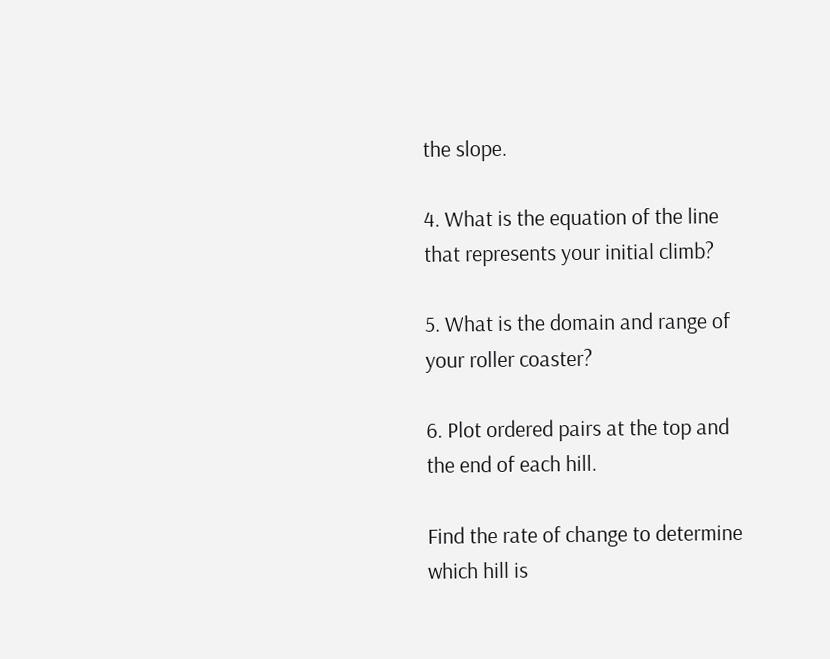the slope.

4. What is the equation of the line that represents your initial climb?

5. What is the domain and range of your roller coaster?

6. Plot ordered pairs at the top and the end of each hill.

Find the rate of change to determine which hill is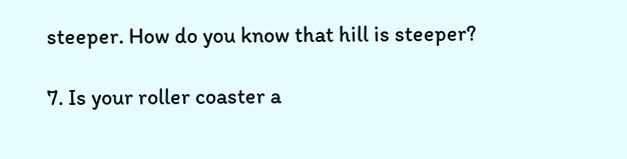steeper. How do you know that hill is steeper?

7. Is your roller coaster a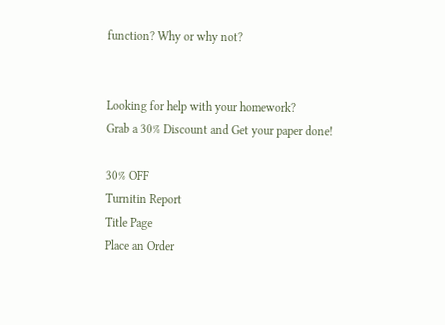function? Why or why not?


Looking for help with your homework?
Grab a 30% Discount and Get your paper done!

30% OFF
Turnitin Report
Title Page
Place an Order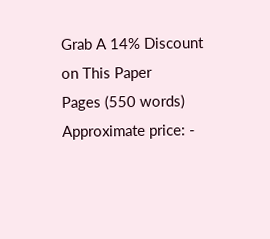Grab A 14% Discount on This Paper
Pages (550 words)
Approximate price: -